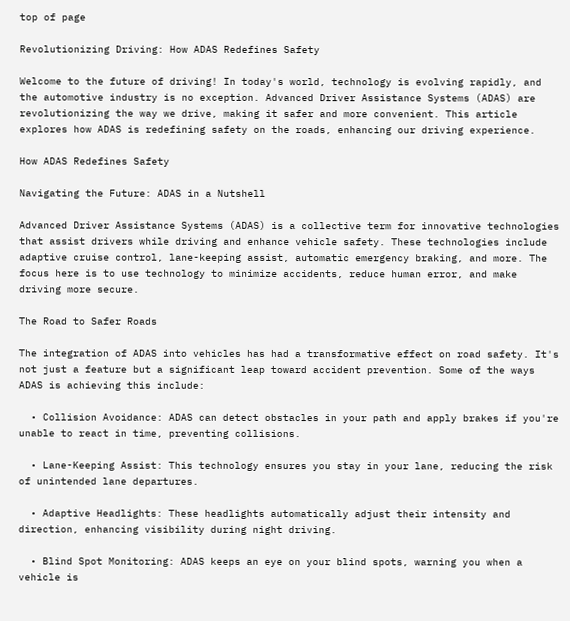top of page

Revolutionizing Driving: How ADAS Redefines Safety

Welcome to the future of driving! In today's world, technology is evolving rapidly, and the automotive industry is no exception. Advanced Driver Assistance Systems (ADAS) are revolutionizing the way we drive, making it safer and more convenient. This article explores how ADAS is redefining safety on the roads, enhancing our driving experience.

How ADAS Redefines Safety

Navigating the Future: ADAS in a Nutshell

Advanced Driver Assistance Systems (ADAS) is a collective term for innovative technologies that assist drivers while driving and enhance vehicle safety. These technologies include adaptive cruise control, lane-keeping assist, automatic emergency braking, and more. The focus here is to use technology to minimize accidents, reduce human error, and make driving more secure.

The Road to Safer Roads

The integration of ADAS into vehicles has had a transformative effect on road safety. It's not just a feature but a significant leap toward accident prevention. Some of the ways ADAS is achieving this include:

  • Collision Avoidance: ADAS can detect obstacles in your path and apply brakes if you're unable to react in time, preventing collisions.

  • Lane-Keeping Assist: This technology ensures you stay in your lane, reducing the risk of unintended lane departures.

  • Adaptive Headlights: These headlights automatically adjust their intensity and direction, enhancing visibility during night driving.

  • Blind Spot Monitoring: ADAS keeps an eye on your blind spots, warning you when a vehicle is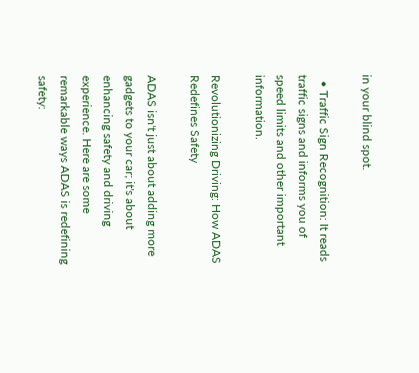in your blind spot.

  • Traffic Sign Recognition: It reads traffic signs and informs you of speed limits and other important information.

Revolutionizing Driving: How ADAS Redefines Safety

ADAS isn't just about adding more gadgets to your car; it's about enhancing safety and driving experience. Here are some remarkable ways ADAS is redefining safety: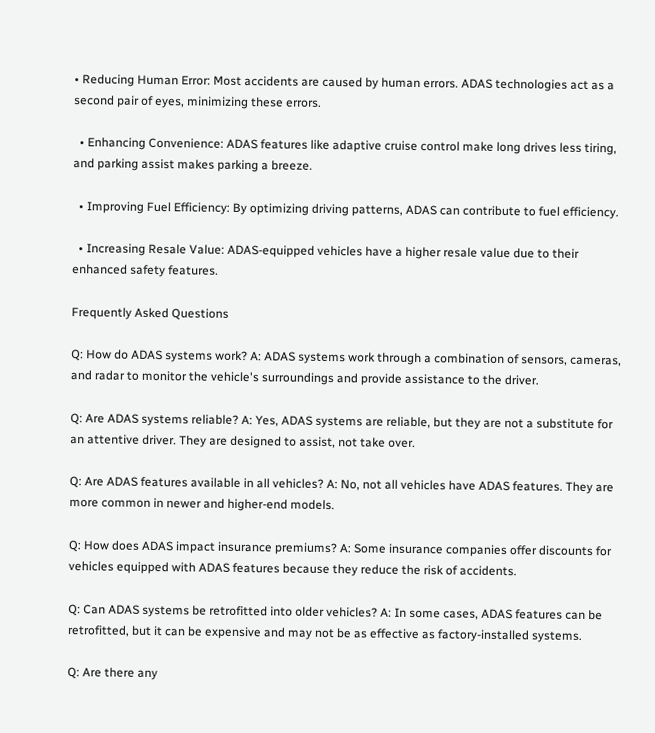• Reducing Human Error: Most accidents are caused by human errors. ADAS technologies act as a second pair of eyes, minimizing these errors.

  • Enhancing Convenience: ADAS features like adaptive cruise control make long drives less tiring, and parking assist makes parking a breeze.

  • Improving Fuel Efficiency: By optimizing driving patterns, ADAS can contribute to fuel efficiency.

  • Increasing Resale Value: ADAS-equipped vehicles have a higher resale value due to their enhanced safety features.

Frequently Asked Questions

Q: How do ADAS systems work? A: ADAS systems work through a combination of sensors, cameras, and radar to monitor the vehicle's surroundings and provide assistance to the driver.

Q: Are ADAS systems reliable? A: Yes, ADAS systems are reliable, but they are not a substitute for an attentive driver. They are designed to assist, not take over.

Q: Are ADAS features available in all vehicles? A: No, not all vehicles have ADAS features. They are more common in newer and higher-end models.

Q: How does ADAS impact insurance premiums? A: Some insurance companies offer discounts for vehicles equipped with ADAS features because they reduce the risk of accidents.

Q: Can ADAS systems be retrofitted into older vehicles? A: In some cases, ADAS features can be retrofitted, but it can be expensive and may not be as effective as factory-installed systems.

Q: Are there any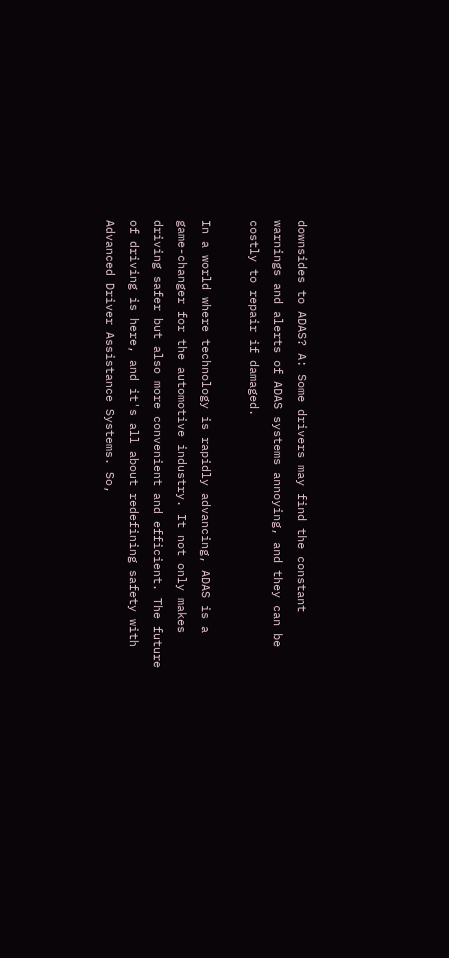downsides to ADAS? A: Some drivers may find the constant warnings and alerts of ADAS systems annoying, and they can be costly to repair if damaged.

In a world where technology is rapidly advancing, ADAS is a game-changer for the automotive industry. It not only makes driving safer but also more convenient and efficient. The future of driving is here, and it's all about redefining safety with Advanced Driver Assistance Systems. So,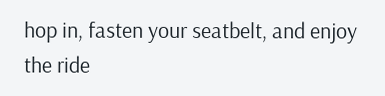hop in, fasten your seatbelt, and enjoy the ride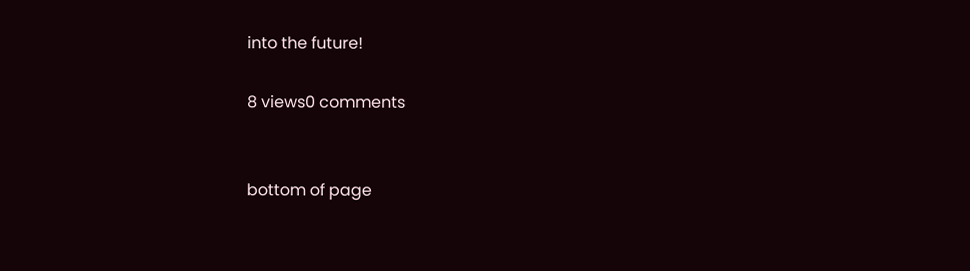into the future!

8 views0 comments


bottom of page